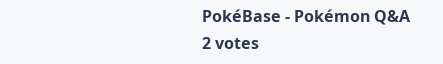PokéBase - Pokémon Q&A
2 votes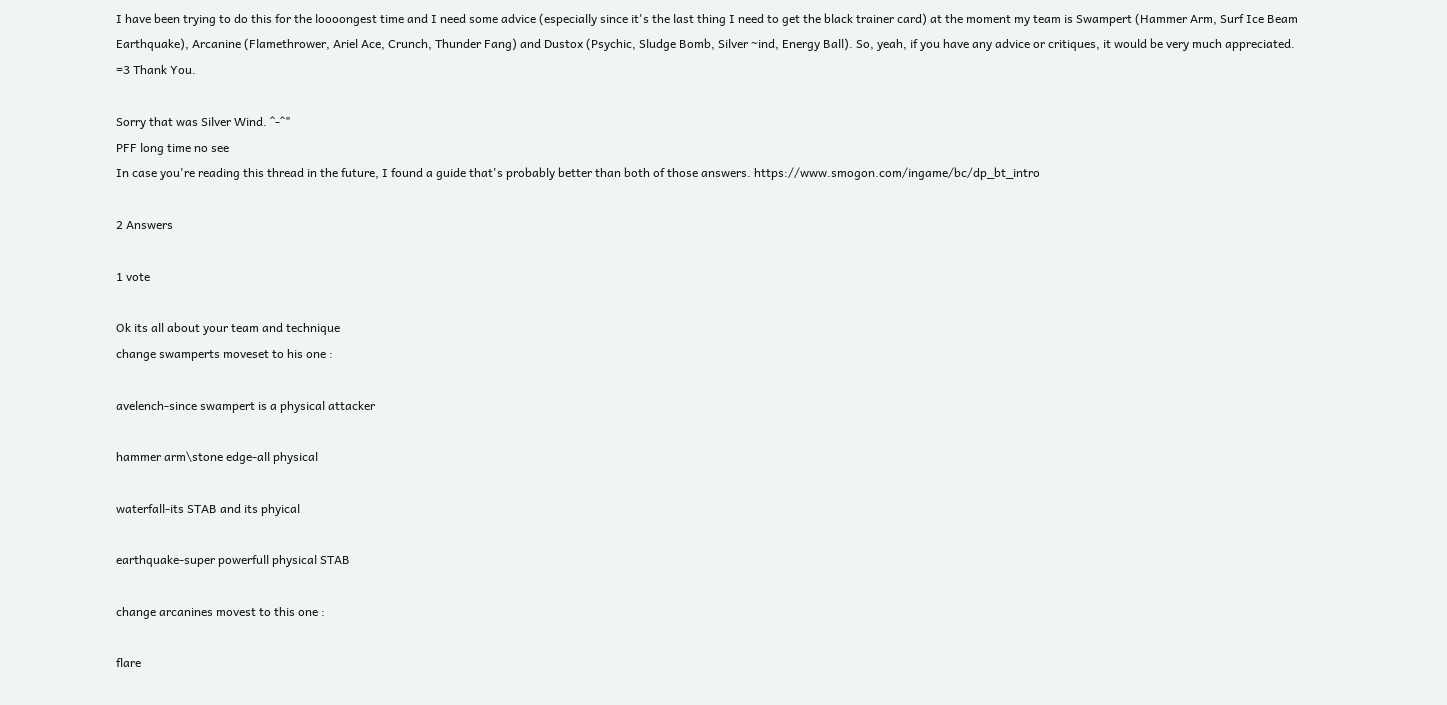I have been trying to do this for the loooongest time and I need some advice (especially since it's the last thing I need to get the black trainer card) at the moment my team is Swampert (Hammer Arm, Surf Ice Beam Earthquake), Arcanine (Flamethrower, Ariel Ace, Crunch, Thunder Fang) and Dustox (Psychic, Sludge Bomb, Silver ~ind, Energy Ball). So, yeah, if you have any advice or critiques, it would be very much appreciated. =3 Thank You.

Sorry that was Silver Wind. ^-^"
PFF long time no see
In case you're reading this thread in the future, I found a guide that's probably better than both of those answers. https://www.smogon.com/ingame/bc/dp_bt_intro

2 Answers

1 vote

Ok its all about your team and technique
change swamperts moveset to his one :

avelench-since swampert is a physical attacker

hammer arm\stone edge-all physical

waterfall-its STAB and its phyical

earthquake-super powerfull physical STAB

change arcanines movest to this one :

flare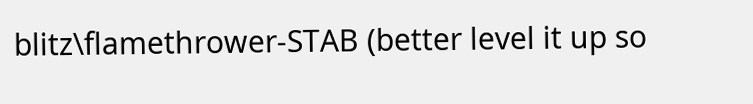blitz\flamethrower-STAB (better level it up so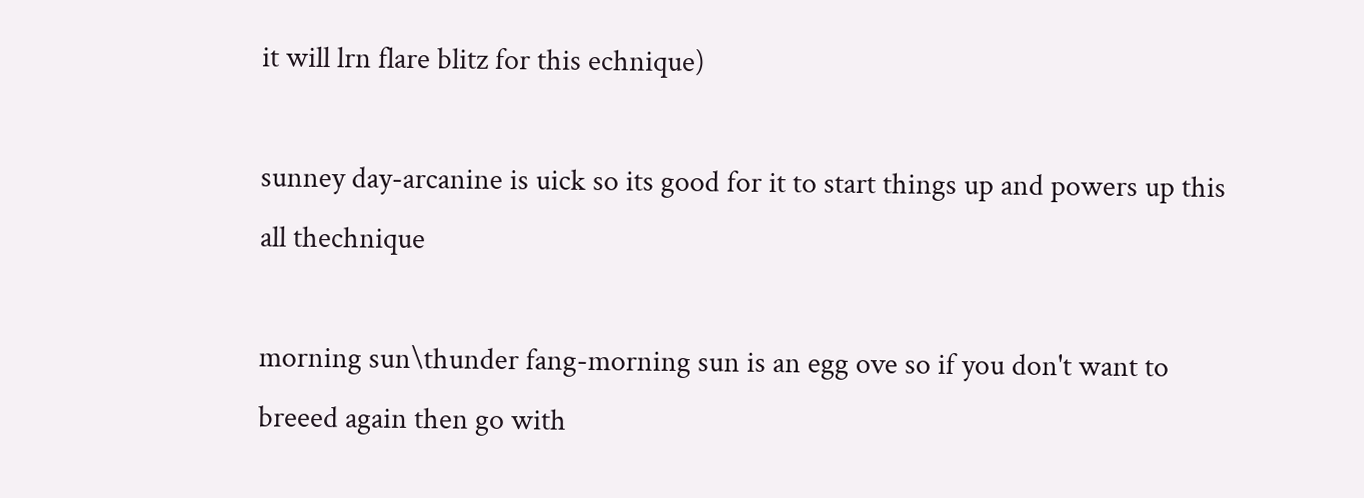it will lrn flare blitz for this echnique)

sunney day-arcanine is uick so its good for it to start things up and powers up this all thechnique

morning sun\thunder fang-morning sun is an egg ove so if you don't want to breeed again then go with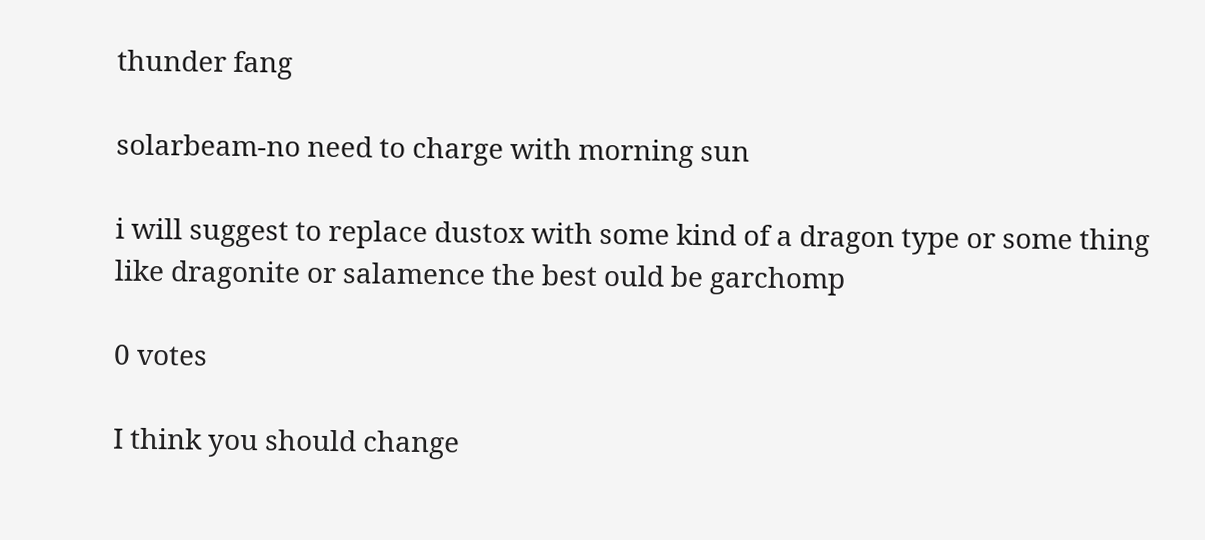thunder fang

solarbeam-no need to charge with morning sun

i will suggest to replace dustox with some kind of a dragon type or some thing like dragonite or salamence the best ould be garchomp

0 votes

I think you should change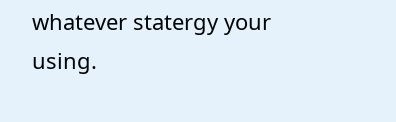whatever statergy your using.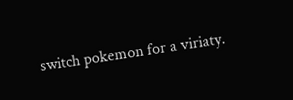switch pokemon for a viriaty.